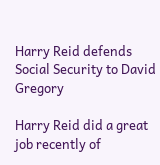Harry Reid defends Social Security to David Gregory

Harry Reid did a great job recently of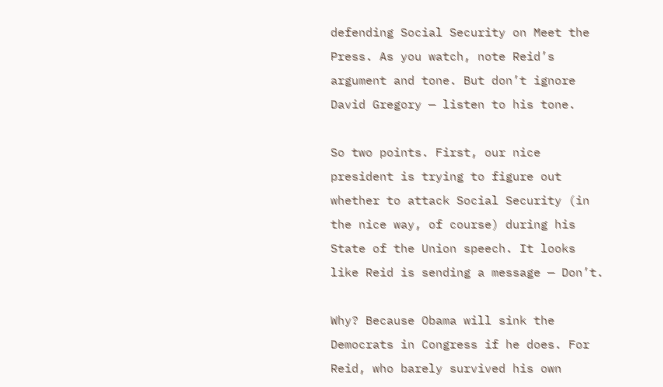defending Social Security on Meet the Press. As you watch, note Reid’s argument and tone. But don’t ignore David Gregory — listen to his tone.

So two points. First, our nice president is trying to figure out whether to attack Social Security (in the nice way, of course) during his State of the Union speech. It looks like Reid is sending a message — Don’t.

Why? Because Obama will sink the Democrats in Congress if he does. For Reid, who barely survived his own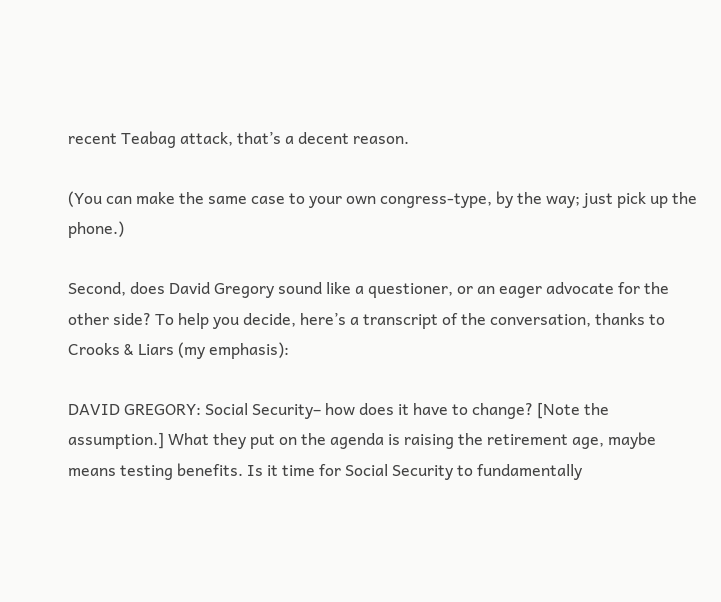recent Teabag attack, that’s a decent reason.

(You can make the same case to your own congress-type, by the way; just pick up the phone.)

Second, does David Gregory sound like a questioner, or an eager advocate for the other side? To help you decide, here’s a transcript of the conversation, thanks to Crooks & Liars (my emphasis):

DAVID GREGORY: Social Security– how does it have to change? [Note the assumption.] What they put on the agenda is raising the retirement age, maybe means testing benefits. Is it time for Social Security to fundamentally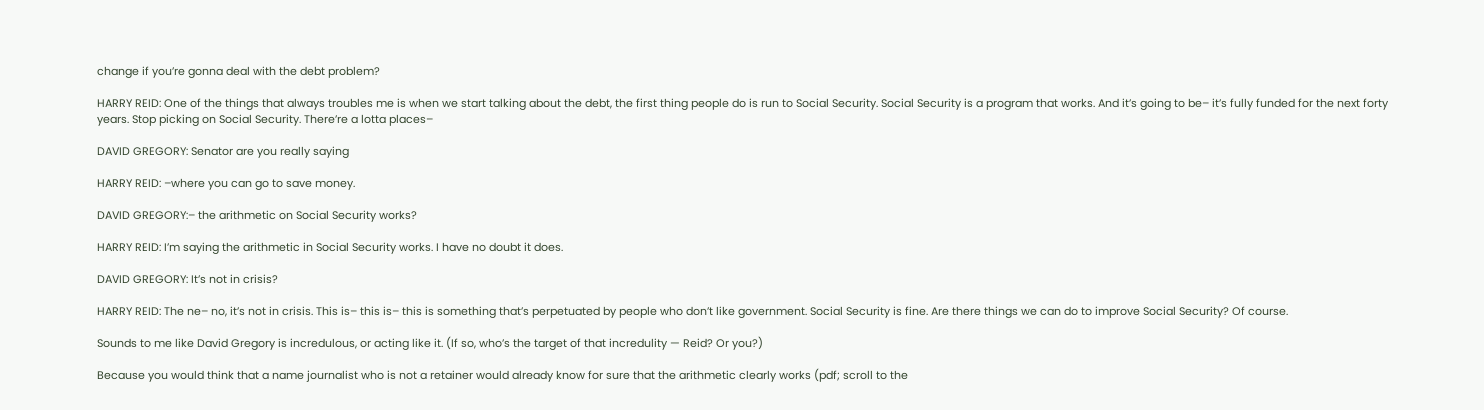change if you’re gonna deal with the debt problem?

HARRY REID: One of the things that always troubles me is when we start talking about the debt, the first thing people do is run to Social Security. Social Security is a program that works. And it’s going to be– it’s fully funded for the next forty years. Stop picking on Social Security. There’re a lotta places–

DAVID GREGORY: Senator are you really saying

HARRY REID: –where you can go to save money.

DAVID GREGORY:– the arithmetic on Social Security works?

HARRY REID: I’m saying the arithmetic in Social Security works. I have no doubt it does.

DAVID GREGORY: It’s not in crisis?

HARRY REID: The ne– no, it’s not in crisis. This is– this is– this is something that’s perpetuated by people who don’t like government. Social Security is fine. Are there things we can do to improve Social Security? Of course.

Sounds to me like David Gregory is incredulous, or acting like it. (If so, who’s the target of that incredulity — Reid? Or you?)

Because you would think that a name journalist who is not a retainer would already know for sure that the arithmetic clearly works (pdf; scroll to the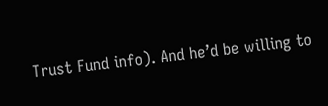Trust Fund info). And he’d be willing to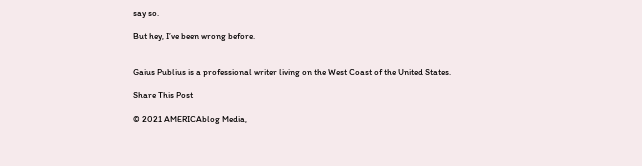say so.

But hey, I’ve been wrong before.


Gaius Publius is a professional writer living on the West Coast of the United States.

Share This Post

© 2021 AMERICAblog Media,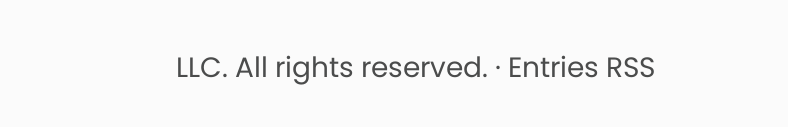LLC. All rights reserved. · Entries RSS